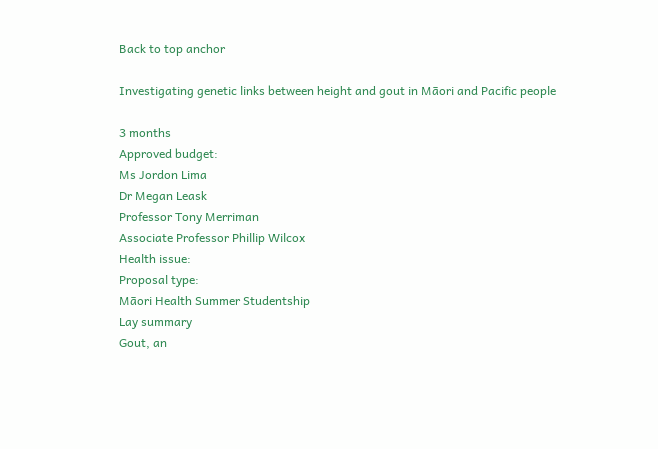Back to top anchor

Investigating genetic links between height and gout in Māori and Pacific people

3 months
Approved budget:
Ms Jordon Lima
Dr Megan Leask
Professor Tony Merriman
Associate Professor Phillip Wilcox
Health issue:
Proposal type:
Māori Health Summer Studentship
Lay summary
Gout, an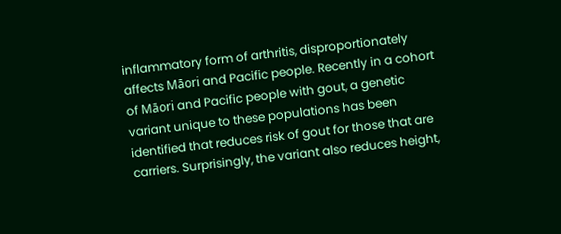inflammatory form of arthritis, disproportionately affects Māori and Pacific people. Recently in a cohort of Māori and Pacific people with gout, a genetic variant unique to these populations has been identified that reduces risk of gout for those that are carriers. Surprisingly, the variant also reduces height,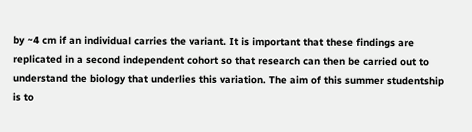by ~4 cm if an individual carries the variant. It is important that these findings are replicated in a second independent cohort so that research can then be carried out to understand the biology that underlies this variation. The aim of this summer studentship is to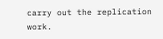carry out the replication work.